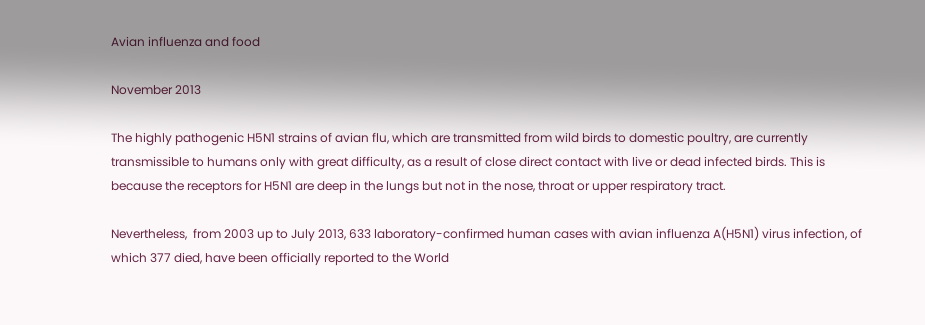Avian influenza and food

November 2013

The highly pathogenic H5N1 strains of avian flu, which are transmitted from wild birds to domestic poultry, are currently transmissible to humans only with great difficulty, as a result of close direct contact with live or dead infected birds. This is because the receptors for H5N1 are deep in the lungs but not in the nose, throat or upper respiratory tract.

Nevertheless,  from 2003 up to July 2013, 633 laboratory-confirmed human cases with avian influenza A(H5N1) virus infection, of which 377 died, have been officially reported to the World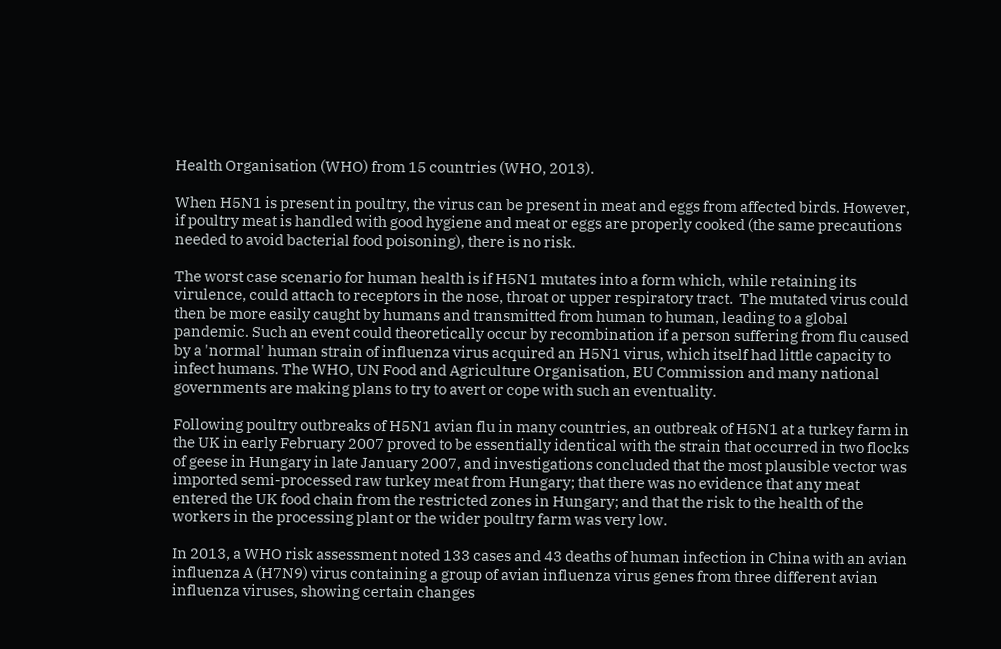Health Organisation (WHO) from 15 countries (WHO, 2013).

When H5N1 is present in poultry, the virus can be present in meat and eggs from affected birds. However, if poultry meat is handled with good hygiene and meat or eggs are properly cooked (the same precautions needed to avoid bacterial food poisoning), there is no risk.

The worst case scenario for human health is if H5N1 mutates into a form which, while retaining its virulence, could attach to receptors in the nose, throat or upper respiratory tract.  The mutated virus could then be more easily caught by humans and transmitted from human to human, leading to a global pandemic. Such an event could theoretically occur by recombination if a person suffering from flu caused by a 'normal' human strain of influenza virus acquired an H5N1 virus, which itself had little capacity to infect humans. The WHO, UN Food and Agriculture Organisation, EU Commission and many national governments are making plans to try to avert or cope with such an eventuality.

Following poultry outbreaks of H5N1 avian flu in many countries, an outbreak of H5N1 at a turkey farm in the UK in early February 2007 proved to be essentially identical with the strain that occurred in two flocks of geese in Hungary in late January 2007, and investigations concluded that the most plausible vector was imported semi-processed raw turkey meat from Hungary; that there was no evidence that any meat entered the UK food chain from the restricted zones in Hungary; and that the risk to the health of the workers in the processing plant or the wider poultry farm was very low.

In 2013, a WHO risk assessment noted 133 cases and 43 deaths of human infection in China with an avian influenza A (H7N9) virus containing a group of avian influenza virus genes from three different avian influenza viruses, showing certain changes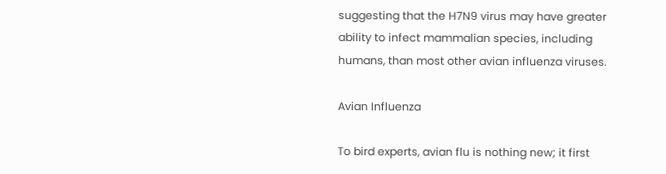suggesting that the H7N9 virus may have greater ability to infect mammalian species, including humans, than most other avian influenza viruses.

Avian Influenza

To bird experts, avian flu is nothing new; it first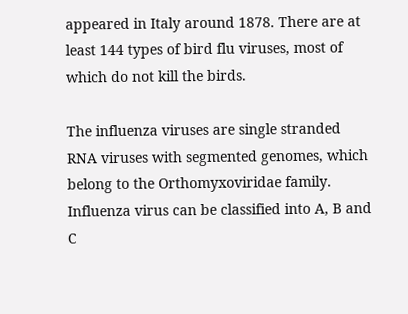appeared in Italy around 1878. There are at least 144 types of bird flu viruses, most of which do not kill the birds.

The influenza viruses are single stranded RNA viruses with segmented genomes, which belong to the Orthomyxoviridae family. Influenza virus can be classified into A, B and C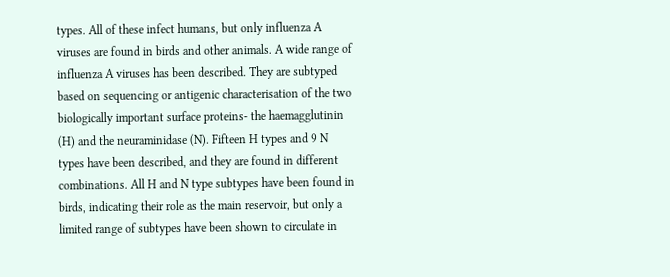types. All of these infect humans, but only influenza A viruses are found in birds and other animals. A wide range of influenza A viruses has been described. They are subtyped based on sequencing or antigenic characterisation of the two biologically important surface proteins- the haemagglutinin (H) and the neuraminidase (N). Fifteen H types and 9 N types have been described, and they are found in different combinations. All H and N type subtypes have been found in birds, indicating their role as the main reservoir, but only a limited range of subtypes have been shown to circulate in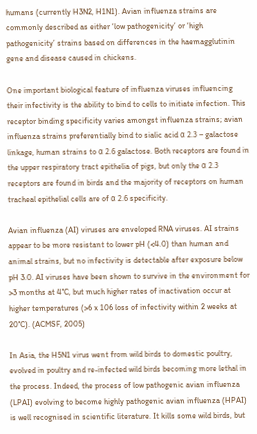humans (currently H3N2, H1N1). Avian influenza strains are commonly described as either ‘low pathogenicity’ or ‘high pathogenicity’ strains based on differences in the haemagglutinin gene and disease caused in chickens.

One important biological feature of influenza viruses influencing their infectivity is the ability to bind to cells to initiate infection. This receptor binding specificity varies amongst influenza strains; avian influenza strains preferentially bind to sialic acid α 2.3 – galactose linkage, human strains to α 2.6 galactose. Both receptors are found in the upper respiratory tract epithelia of pigs, but only the α 2.3 receptors are found in birds and the majority of receptors on human tracheal epithelial cells are of α 2.6 specificity.

Avian influenza (AI) viruses are enveloped RNA viruses. AI strains appear to be more resistant to lower pH (<4.0) than human and animal strains, but no infectivity is detectable after exposure below pH 3.0. AI viruses have been shown to survive in the environment for >3 months at 4°C, but much higher rates of inactivation occur at higher temperatures (>6 x 106 loss of infectivity within 2 weeks at 20°C). (ACMSF, 2005)

In Asia, the H5N1 virus went from wild birds to domestic poultry, evolved in poultry and re-infected wild birds becoming more lethal in the process. Indeed, the process of low pathogenic avian influenza (LPAI) evolving to become highly pathogenic avian influenza (HPAI) is well recognised in scientific literature. It kills some wild birds, but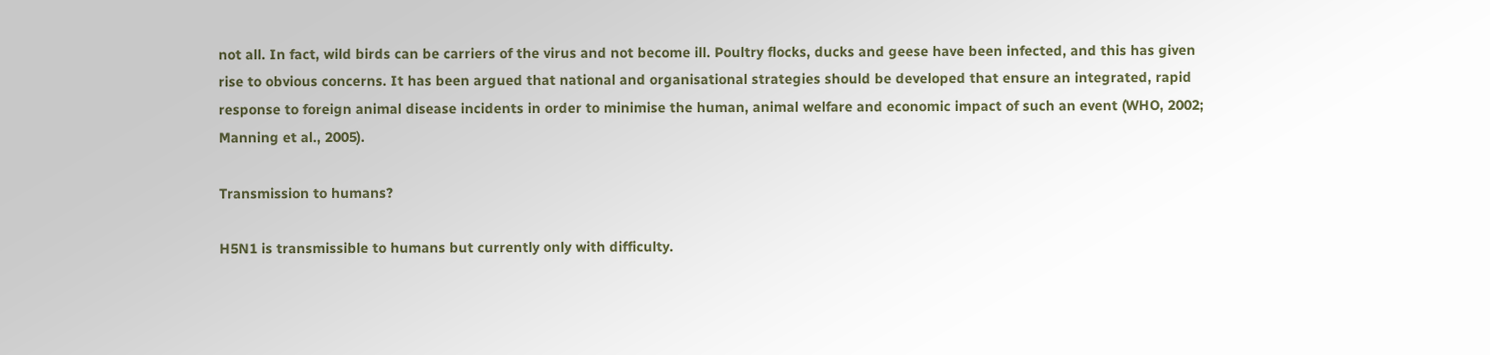not all. In fact, wild birds can be carriers of the virus and not become ill. Poultry flocks, ducks and geese have been infected, and this has given rise to obvious concerns. It has been argued that national and organisational strategies should be developed that ensure an integrated, rapid response to foreign animal disease incidents in order to minimise the human, animal welfare and economic impact of such an event (WHO, 2002; Manning et al., 2005).

Transmission to humans?

H5N1 is transmissible to humans but currently only with difficulty.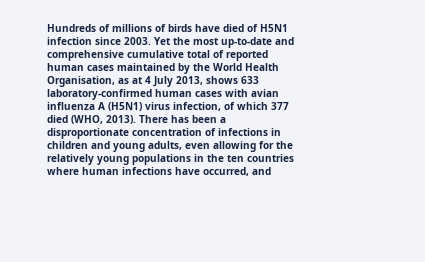Hundreds of millions of birds have died of H5N1 infection since 2003. Yet the most up-to-date and comprehensive cumulative total of reported human cases maintained by the World Health Organisation, as at 4 July 2013, shows 633 laboratory-confirmed human cases with avian influenza A (H5N1) virus infection, of which 377 died (WHO, 2013). There has been a disproportionate concentration of infections in children and young adults, even allowing for the relatively young populations in the ten countries where human infections have occurred, and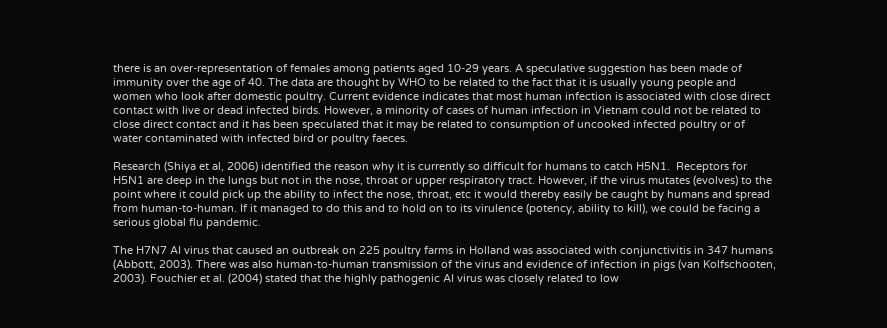there is an over-representation of females among patients aged 10-29 years. A speculative suggestion has been made of immunity over the age of 40. The data are thought by WHO to be related to the fact that it is usually young people and women who look after domestic poultry. Current evidence indicates that most human infection is associated with close direct contact with live or dead infected birds. However, a minority of cases of human infection in Vietnam could not be related to close direct contact and it has been speculated that it may be related to consumption of uncooked infected poultry or of water contaminated with infected bird or poultry faeces.

Research (Shiya et al, 2006) identified the reason why it is currently so difficult for humans to catch H5N1.  Receptors for H5N1 are deep in the lungs but not in the nose, throat or upper respiratory tract. However, if the virus mutates (evolves) to the point where it could pick up the ability to infect the nose, throat, etc it would thereby easily be caught by humans and spread from human-to-human. If it managed to do this and to hold on to its virulence (potency, ability to kill), we could be facing a serious global flu pandemic.

The H7N7 AI virus that caused an outbreak on 225 poultry farms in Holland was associated with conjunctivitis in 347 humans (Abbott, 2003). There was also human-to-human transmission of the virus and evidence of infection in pigs (van Kolfschooten, 2003). Fouchier et al. (2004) stated that the highly pathogenic AI virus was closely related to low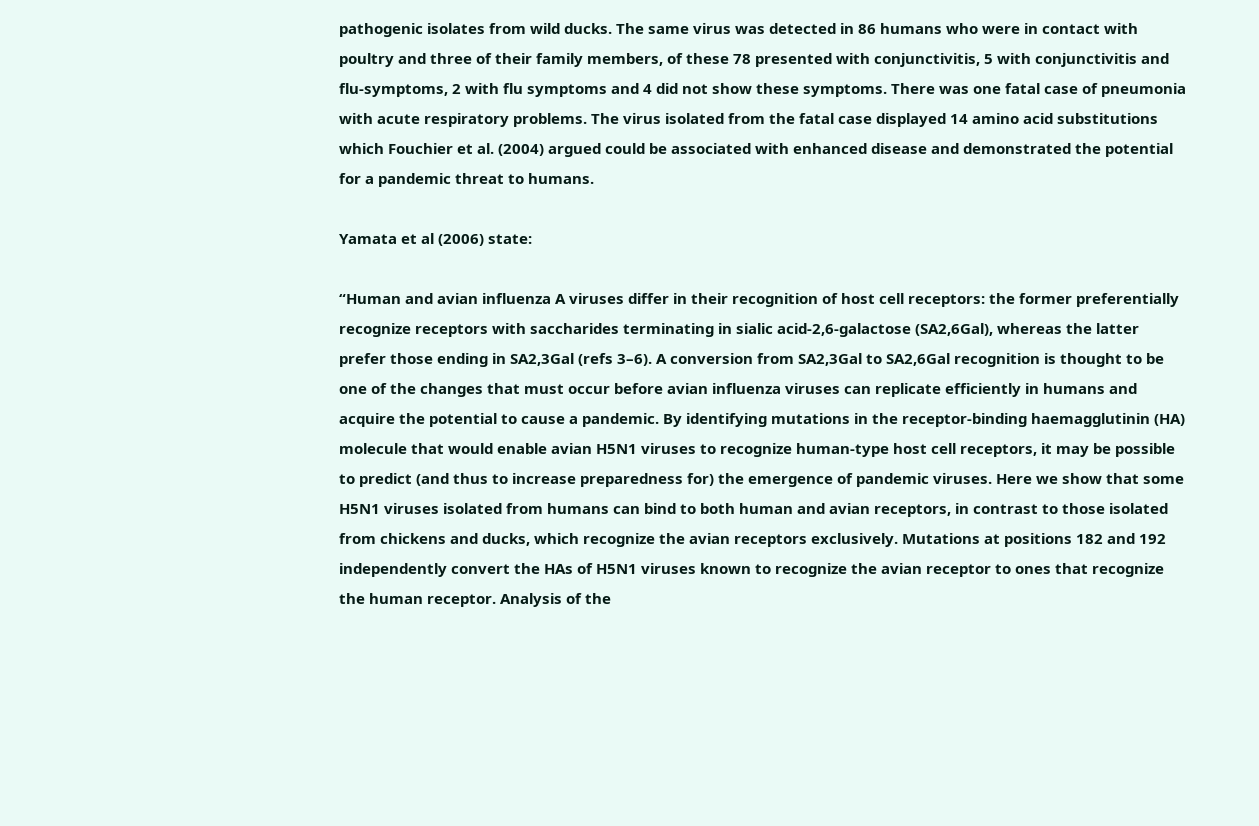pathogenic isolates from wild ducks. The same virus was detected in 86 humans who were in contact with poultry and three of their family members, of these 78 presented with conjunctivitis, 5 with conjunctivitis and flu-symptoms, 2 with flu symptoms and 4 did not show these symptoms. There was one fatal case of pneumonia with acute respiratory problems. The virus isolated from the fatal case displayed 14 amino acid substitutions which Fouchier et al. (2004) argued could be associated with enhanced disease and demonstrated the potential for a pandemic threat to humans.

Yamata et al (2006) state:

“Human and avian influenza A viruses differ in their recognition of host cell receptors: the former preferentially recognize receptors with saccharides terminating in sialic acid-2,6-galactose (SA2,6Gal), whereas the latter prefer those ending in SA2,3Gal (refs 3–6). A conversion from SA2,3Gal to SA2,6Gal recognition is thought to be one of the changes that must occur before avian influenza viruses can replicate efficiently in humans and acquire the potential to cause a pandemic. By identifying mutations in the receptor-binding haemagglutinin (HA) molecule that would enable avian H5N1 viruses to recognize human-type host cell receptors, it may be possible to predict (and thus to increase preparedness for) the emergence of pandemic viruses. Here we show that some H5N1 viruses isolated from humans can bind to both human and avian receptors, in contrast to those isolated from chickens and ducks, which recognize the avian receptors exclusively. Mutations at positions 182 and 192 independently convert the HAs of H5N1 viruses known to recognize the avian receptor to ones that recognize the human receptor. Analysis of the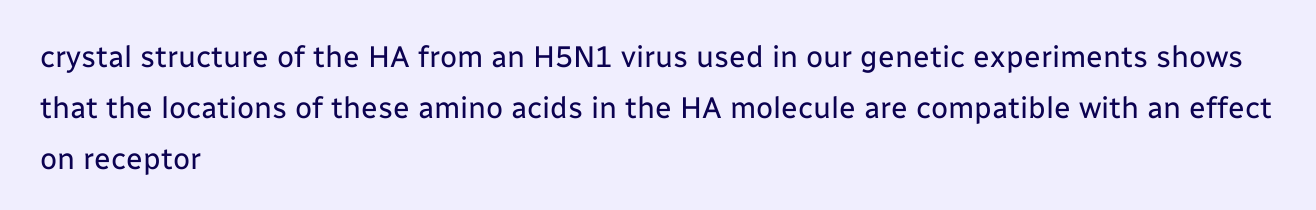crystal structure of the HA from an H5N1 virus used in our genetic experiments shows that the locations of these amino acids in the HA molecule are compatible with an effect on receptor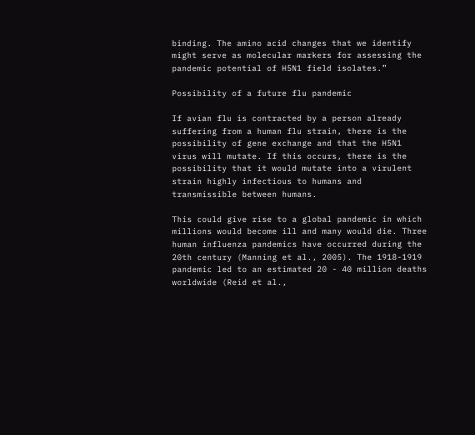binding. The amino acid changes that we identify might serve as molecular markers for assessing the pandemic potential of H5N1 field isolates.”

Possibility of a future flu pandemic

If avian flu is contracted by a person already suffering from a human flu strain, there is the possibility of gene exchange and that the H5N1 virus will mutate. If this occurs, there is the possibility that it would mutate into a virulent strain highly infectious to humans and transmissible between humans.

This could give rise to a global pandemic in which millions would become ill and many would die. Three human influenza pandemics have occurred during the 20th century (Manning et al., 2005). The 1918-1919 pandemic led to an estimated 20 - 40 million deaths worldwide (Reid et al.,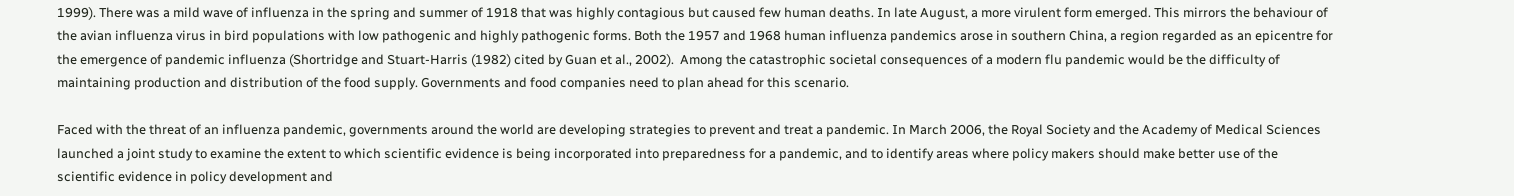1999). There was a mild wave of influenza in the spring and summer of 1918 that was highly contagious but caused few human deaths. In late August, a more virulent form emerged. This mirrors the behaviour of the avian influenza virus in bird populations with low pathogenic and highly pathogenic forms. Both the 1957 and 1968 human influenza pandemics arose in southern China, a region regarded as an epicentre for the emergence of pandemic influenza (Shortridge and Stuart-Harris (1982) cited by Guan et al., 2002).  Among the catastrophic societal consequences of a modern flu pandemic would be the difficulty of maintaining production and distribution of the food supply. Governments and food companies need to plan ahead for this scenario.

Faced with the threat of an influenza pandemic, governments around the world are developing strategies to prevent and treat a pandemic. In March 2006, the Royal Society and the Academy of Medical Sciences launched a joint study to examine the extent to which scientific evidence is being incorporated into preparedness for a pandemic, and to identify areas where policy makers should make better use of the scientific evidence in policy development and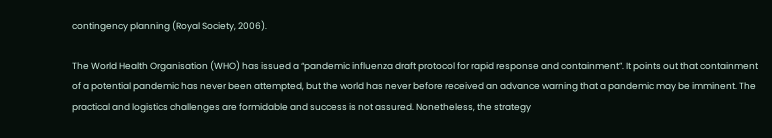contingency planning (Royal Society, 2006).

The World Health Organisation (WHO) has issued a “pandemic influenza draft protocol for rapid response and containment”. It points out that containment of a potential pandemic has never been attempted, but the world has never before received an advance warning that a pandemic may be imminent. The practical and logistics challenges are formidable and success is not assured. Nonetheless, the strategy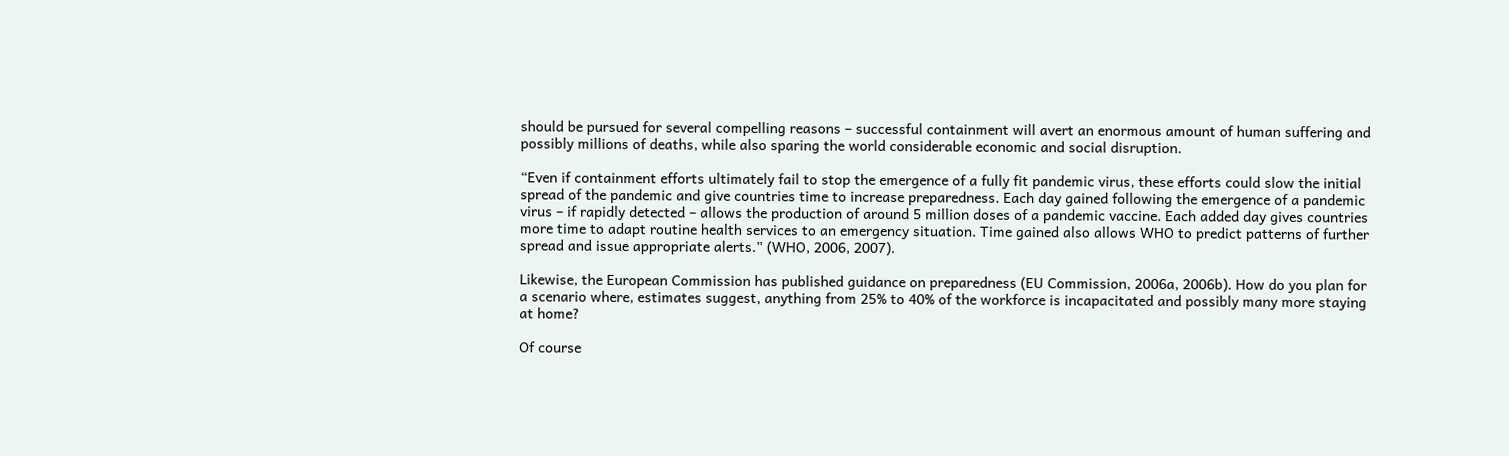should be pursued for several compelling reasons – successful containment will avert an enormous amount of human suffering and possibly millions of deaths, while also sparing the world considerable economic and social disruption.

“Even if containment efforts ultimately fail to stop the emergence of a fully fit pandemic virus, these efforts could slow the initial spread of the pandemic and give countries time to increase preparedness. Each day gained following the emergence of a pandemic virus – if rapidly detected – allows the production of around 5 million doses of a pandemic vaccine. Each added day gives countries more time to adapt routine health services to an emergency situation. Time gained also allows WHO to predict patterns of further spread and issue appropriate alerts.” (WHO, 2006, 2007).

Likewise, the European Commission has published guidance on preparedness (EU Commission, 2006a, 2006b). How do you plan for a scenario where, estimates suggest, anything from 25% to 40% of the workforce is incapacitated and possibly many more staying at home?

Of course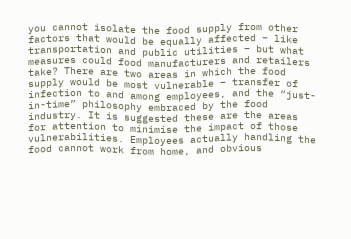you cannot isolate the food supply from other factors that would be equally affected – like transportation and public utilities – but what measures could food manufacturers and retailers take? There are two areas in which the food supply would be most vulnerable – transfer of infection to and among employees, and the “just-in-time” philosophy embraced by the food industry. It is suggested these are the areas for attention to minimise the impact of those vulnerabilities. Employees actually handling the food cannot work from home, and obvious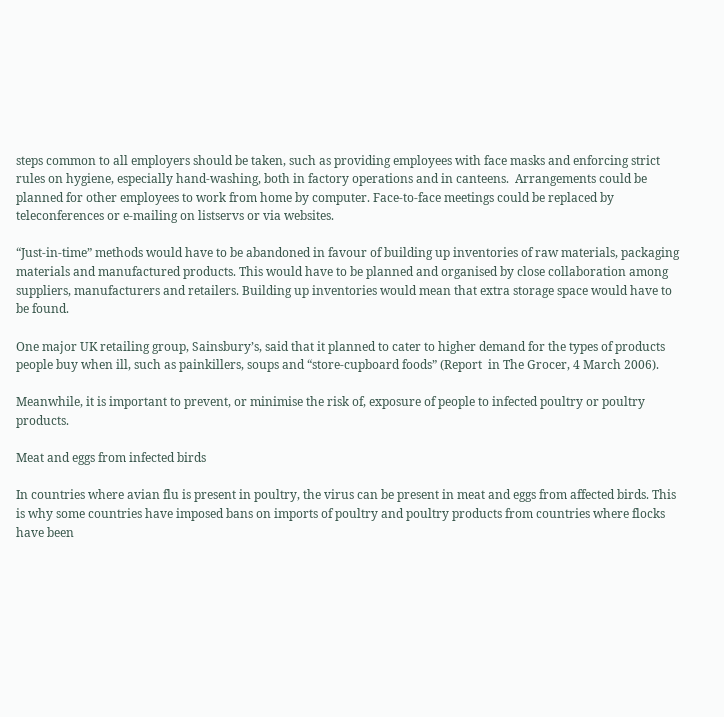steps common to all employers should be taken, such as providing employees with face masks and enforcing strict rules on hygiene, especially hand-washing, both in factory operations and in canteens.  Arrangements could be planned for other employees to work from home by computer. Face-to-face meetings could be replaced by teleconferences or e-mailing on listservs or via websites.

“Just-in-time” methods would have to be abandoned in favour of building up inventories of raw materials, packaging materials and manufactured products. This would have to be planned and organised by close collaboration among suppliers, manufacturers and retailers. Building up inventories would mean that extra storage space would have to be found.

One major UK retailing group, Sainsbury’s, said that it planned to cater to higher demand for the types of products people buy when ill, such as painkillers, soups and “store-cupboard foods” (Report  in The Grocer, 4 March 2006).

Meanwhile, it is important to prevent, or minimise the risk of, exposure of people to infected poultry or poultry products.

Meat and eggs from infected birds

In countries where avian flu is present in poultry, the virus can be present in meat and eggs from affected birds. This is why some countries have imposed bans on imports of poultry and poultry products from countries where flocks have been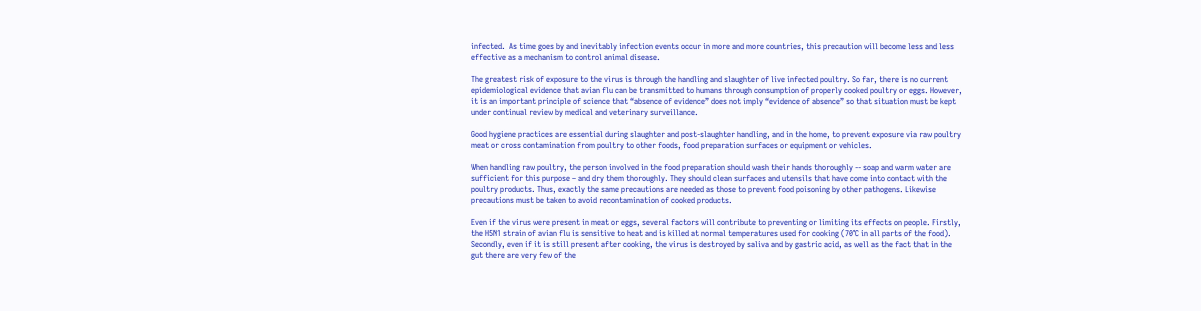infected.  As time goes by and inevitably infection events occur in more and more countries, this precaution will become less and less effective as a mechanism to control animal disease.

The greatest risk of exposure to the virus is through the handling and slaughter of live infected poultry. So far, there is no current epidemiological evidence that avian flu can be transmitted to humans through consumption of properly cooked poultry or eggs. However, it is an important principle of science that “absence of evidence” does not imply “evidence of absence” so that situation must be kept under continual review by medical and veterinary surveillance.

Good hygiene practices are essential during slaughter and post-slaughter handling, and in the home, to prevent exposure via raw poultry meat or cross contamination from poultry to other foods, food preparation surfaces or equipment or vehicles.

When handling raw poultry, the person involved in the food preparation should wash their hands thoroughly -- soap and warm water are sufficient for this purpose – and dry them thoroughly. They should clean surfaces and utensils that have come into contact with the poultry products. Thus, exactly the same precautions are needed as those to prevent food poisoning by other pathogens. Likewise precautions must be taken to avoid recontamination of cooked products.

Even if the virus were present in meat or eggs, several factors will contribute to preventing or limiting its effects on people. Firstly, the H5N1 strain of avian flu is sensitive to heat and is killed at normal temperatures used for cooking (70°C in all parts of the food). Secondly, even if it is still present after cooking, the virus is destroyed by saliva and by gastric acid, as well as the fact that in the gut there are very few of the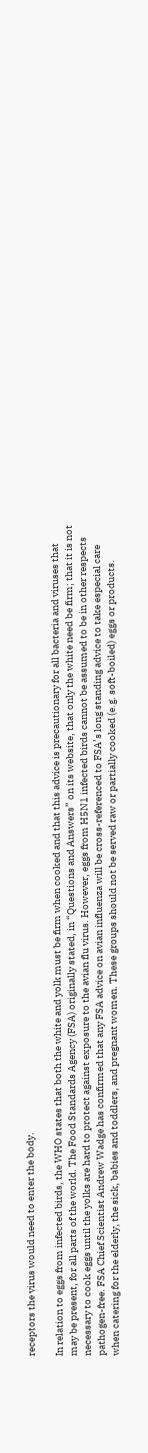receptors the virus would need to enter the body.

In relation to eggs from infected birds, the WHO states that both the white and yolk must be firm when cooked and that this advice is precautionary for all bacteria and viruses that may be present, for all parts of the world. The Food Standards Agency (FSA) originally stated, in “Questions and Answers” on its website, that only the white need be firm; that it is not necessary to cook eggs until the yolks are hard to protect against exposure to the avian flu virus. However, eggs from H5N1 infected birds cannot be assumed to be in other respects pathogen-free. FSA Chief Scientist Andrew Wadge has confirmed that any FSA advice on avian influenza will be cross-referenced to FSA’s long standing advice to take especial care when catering for the elderly, the sick, babies and toddlers, and pregnant women. These groups should not be served raw or partially cooked (e.g. soft-boiled) eggs or products.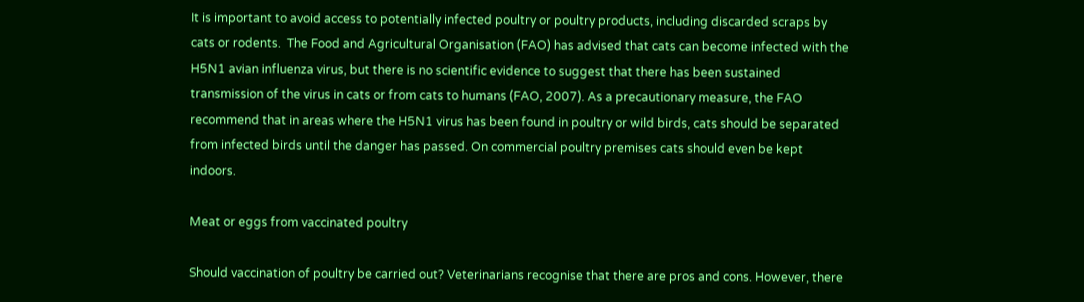It is important to avoid access to potentially infected poultry or poultry products, including discarded scraps by cats or rodents.  The Food and Agricultural Organisation (FAO) has advised that cats can become infected with the H5N1 avian influenza virus, but there is no scientific evidence to suggest that there has been sustained transmission of the virus in cats or from cats to humans (FAO, 2007). As a precautionary measure, the FAO recommend that in areas where the H5N1 virus has been found in poultry or wild birds, cats should be separated from infected birds until the danger has passed. On commercial poultry premises cats should even be kept indoors.

Meat or eggs from vaccinated poultry

Should vaccination of poultry be carried out? Veterinarians recognise that there are pros and cons. However, there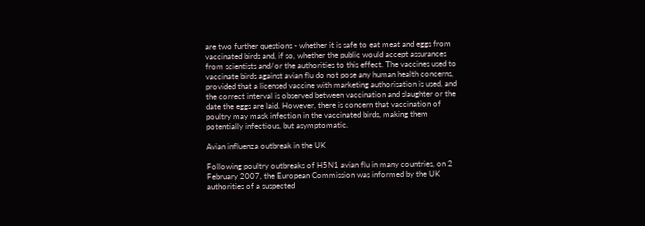are two further questions - whether it is safe to eat meat and eggs from vaccinated birds and, if so, whether the public would accept assurances from scientists and/or the authorities to this effect. The vaccines used to vaccinate birds against avian flu do not pose any human health concerns, provided that a licensed vaccine with marketing authorisation is used, and the correct interval is observed between vaccination and slaughter or the date the eggs are laid. However, there is concern that vaccination of poultry may mask infection in the vaccinated birds, making them potentially infectious, but asymptomatic.

Avian influenza outbreak in the UK

Following poultry outbreaks of H5N1 avian flu in many countries, on 2 February 2007, the European Commission was informed by the UK authorities of a suspected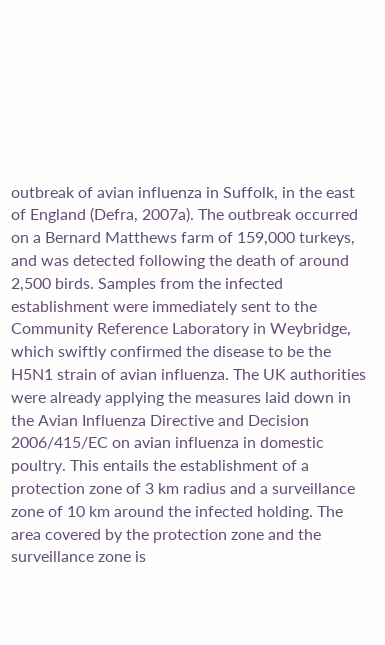outbreak of avian influenza in Suffolk, in the east of England (Defra, 2007a). The outbreak occurred on a Bernard Matthews farm of 159,000 turkeys, and was detected following the death of around 2,500 birds. Samples from the infected establishment were immediately sent to the Community Reference Laboratory in Weybridge, which swiftly confirmed the disease to be the H5N1 strain of avian influenza. The UK authorities were already applying the measures laid down in the Avian Influenza Directive and Decision 2006/415/EC on avian influenza in domestic poultry. This entails the establishment of a protection zone of 3 km radius and a surveillance zone of 10 km around the infected holding. The area covered by the protection zone and the surveillance zone is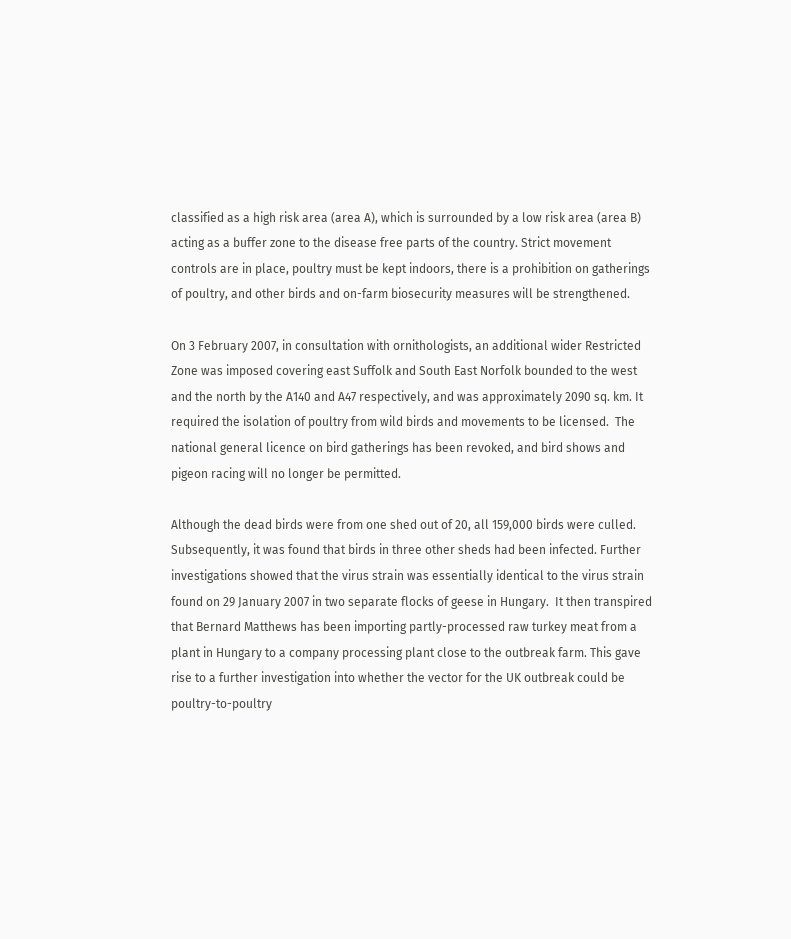classified as a high risk area (area A), which is surrounded by a low risk area (area B) acting as a buffer zone to the disease free parts of the country. Strict movement controls are in place, poultry must be kept indoors, there is a prohibition on gatherings of poultry, and other birds and on-farm biosecurity measures will be strengthened.

On 3 February 2007, in consultation with ornithologists, an additional wider Restricted Zone was imposed covering east Suffolk and South East Norfolk bounded to the west and the north by the A140 and A47 respectively, and was approximately 2090 sq. km. It required the isolation of poultry from wild birds and movements to be licensed.  The national general licence on bird gatherings has been revoked, and bird shows and pigeon racing will no longer be permitted.

Although the dead birds were from one shed out of 20, all 159,000 birds were culled.  Subsequently, it was found that birds in three other sheds had been infected. Further investigations showed that the virus strain was essentially identical to the virus strain found on 29 January 2007 in two separate flocks of geese in Hungary.  It then transpired that Bernard Matthews has been importing partly-processed raw turkey meat from a plant in Hungary to a company processing plant close to the outbreak farm. This gave rise to a further investigation into whether the vector for the UK outbreak could be poultry-to-poultry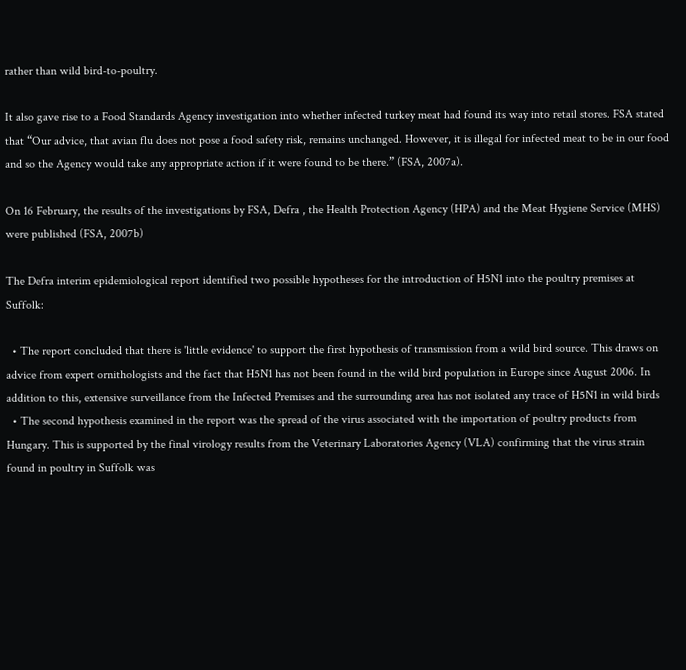rather than wild bird-to-poultry.

It also gave rise to a Food Standards Agency investigation into whether infected turkey meat had found its way into retail stores. FSA stated that “Our advice, that avian flu does not pose a food safety risk, remains unchanged. However, it is illegal for infected meat to be in our food and so the Agency would take any appropriate action if it were found to be there.” (FSA, 2007a).

On 16 February, the results of the investigations by FSA, Defra , the Health Protection Agency (HPA) and the Meat Hygiene Service (MHS) were published (FSA, 2007b)

The Defra interim epidemiological report identified two possible hypotheses for the introduction of H5N1 into the poultry premises at Suffolk:

  • The report concluded that there is 'little evidence' to support the first hypothesis of transmission from a wild bird source. This draws on advice from expert ornithologists and the fact that H5N1 has not been found in the wild bird population in Europe since August 2006. In addition to this, extensive surveillance from the Infected Premises and the surrounding area has not isolated any trace of H5N1 in wild birds
  • The second hypothesis examined in the report was the spread of the virus associated with the importation of poultry products from Hungary. This is supported by the final virology results from the Veterinary Laboratories Agency (VLA) confirming that the virus strain found in poultry in Suffolk was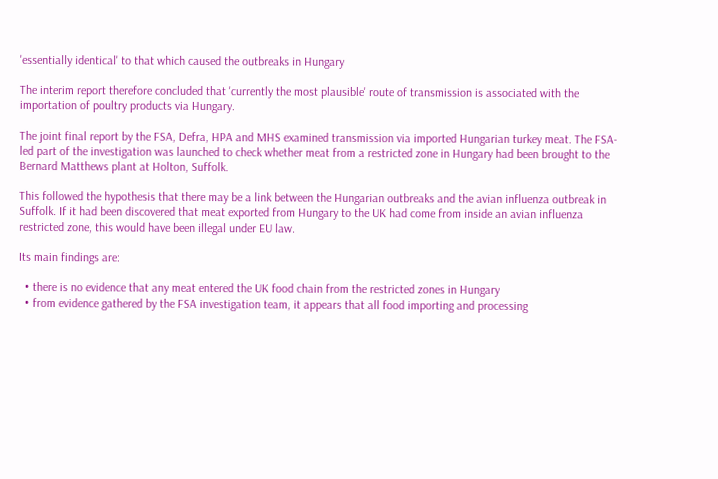'essentially identical' to that which caused the outbreaks in Hungary

The interim report therefore concluded that 'currently the most plausible' route of transmission is associated with the importation of poultry products via Hungary.

The joint final report by the FSA, Defra, HPA and MHS examined transmission via imported Hungarian turkey meat. The FSA-led part of the investigation was launched to check whether meat from a restricted zone in Hungary had been brought to the Bernard Matthews plant at Holton, Suffolk.

This followed the hypothesis that there may be a link between the Hungarian outbreaks and the avian influenza outbreak in Suffolk. If it had been discovered that meat exported from Hungary to the UK had come from inside an avian influenza restricted zone, this would have been illegal under EU law.

Its main findings are:

  • there is no evidence that any meat entered the UK food chain from the restricted zones in Hungary
  • from evidence gathered by the FSA investigation team, it appears that all food importing and processing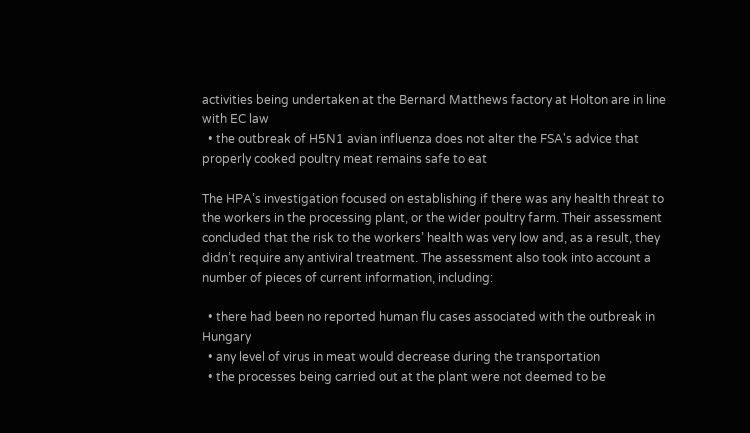activities being undertaken at the Bernard Matthews factory at Holton are in line with EC law
  • the outbreak of H5N1 avian influenza does not alter the FSA's advice that properly cooked poultry meat remains safe to eat

The HPA’s investigation focused on establishing if there was any health threat to the workers in the processing plant, or the wider poultry farm. Their assessment concluded that the risk to the workers’ health was very low and, as a result, they didn’t require any antiviral treatment. The assessment also took into account a number of pieces of current information, including:

  • there had been no reported human flu cases associated with the outbreak in Hungary
  • any level of virus in meat would decrease during the transportation
  • the processes being carried out at the plant were not deemed to be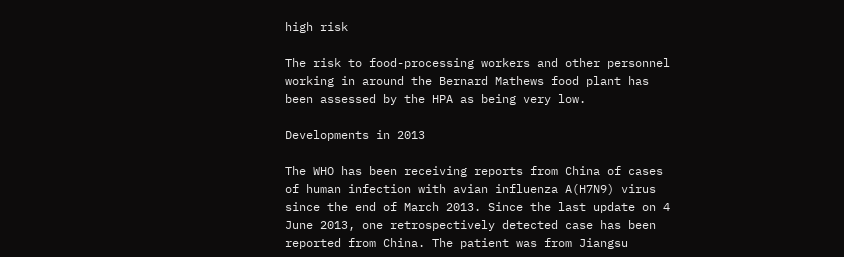high risk

The risk to food-processing workers and other personnel working in around the Bernard Mathews food plant has been assessed by the HPA as being very low.

Developments in 2013

The WHO has been receiving reports from China of cases of human infection with avian influenza A(H7N9) virus since the end of March 2013. Since the last update on 4 June 2013, one retrospectively detected case has been reported from China. The patient was from Jiangsu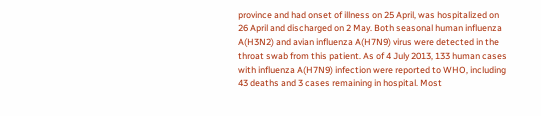province and had onset of illness on 25 April, was hospitalized on 26 April and discharged on 2 May. Both seasonal human influenza A(H3N2) and avian influenza A(H7N9) virus were detected in the throat swab from this patient. As of 4 July 2013, 133 human cases with influenza A(H7N9) infection were reported to WHO, including 43 deaths and 3 cases remaining in hospital. Most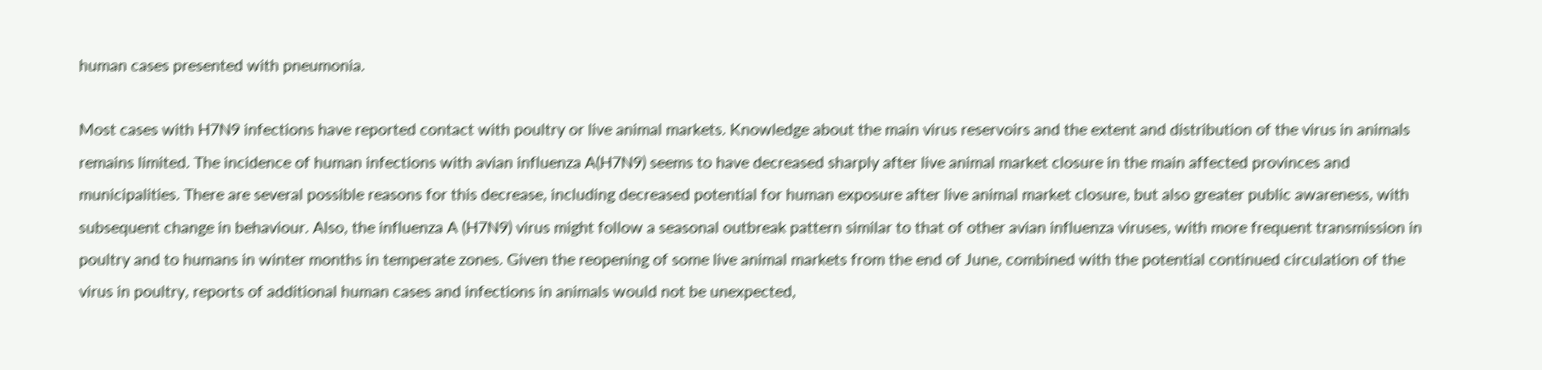human cases presented with pneumonia.

Most cases with H7N9 infections have reported contact with poultry or live animal markets. Knowledge about the main virus reservoirs and the extent and distribution of the virus in animals remains limited. The incidence of human infections with avian influenza A(H7N9) seems to have decreased sharply after live animal market closure in the main affected provinces and municipalities. There are several possible reasons for this decrease, including decreased potential for human exposure after live animal market closure, but also greater public awareness, with subsequent change in behaviour. Also, the influenza A (H7N9) virus might follow a seasonal outbreak pattern similar to that of other avian influenza viruses, with more frequent transmission in poultry and to humans in winter months in temperate zones. Given the reopening of some live animal markets from the end of June, combined with the potential continued circulation of the virus in poultry, reports of additional human cases and infections in animals would not be unexpected,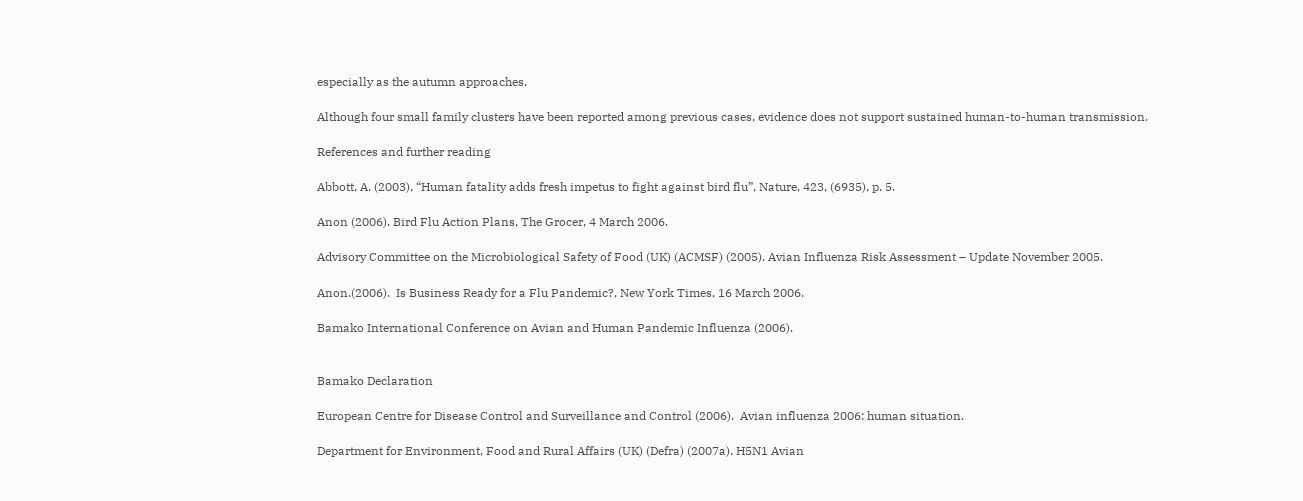especially as the autumn approaches.

Although four small family clusters have been reported among previous cases, evidence does not support sustained human-to-human transmission.

References and further reading

Abbott, A. (2003), “Human fatality adds fresh impetus to fight against bird flu”, Nature, 423, (6935), p. 5.

Anon (2006). Bird Flu Action Plans, The Grocer, 4 March 2006.

Advisory Committee on the Microbiological Safety of Food (UK) (ACMSF) (2005). Avian Influenza Risk Assessment – Update November 2005.

Anon.(2006).  Is Business Ready for a Flu Pandemic?, New York Times, 16 March 2006.

Bamako International Conference on Avian and Human Pandemic Influenza (2006).


Bamako Declaration

European Centre for Disease Control and Surveillance and Control (2006).  Avian influenza 2006: human situation.

Department for Environment, Food and Rural Affairs (UK) (Defra) (2007a). H5N1 Avian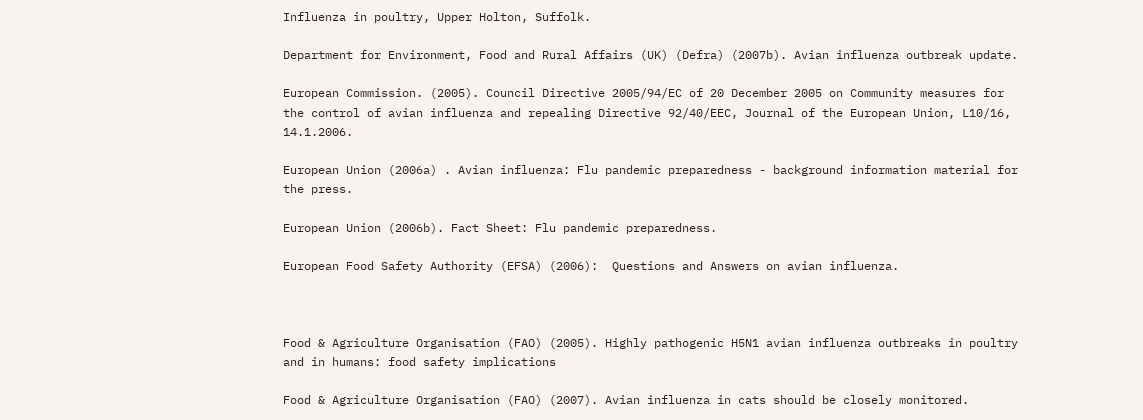Influenza in poultry, Upper Holton, Suffolk.

Department for Environment, Food and Rural Affairs (UK) (Defra) (2007b). Avian influenza outbreak update.

European Commission. (2005). Council Directive 2005/94/EC of 20 December 2005 on Community measures for the control of avian influenza and repealing Directive 92/40/EEC, Journal of the European Union, L10/16, 14.1.2006.

European Union (2006a) . Avian influenza: Flu pandemic preparedness - background information material for the press.

European Union (2006b). Fact Sheet: Flu pandemic preparedness.

European Food Safety Authority (EFSA) (2006):  Questions and Answers on avian influenza.



Food & Agriculture Organisation (FAO) (2005). Highly pathogenic H5N1 avian influenza outbreaks in poultry and in humans: food safety implications

Food & Agriculture Organisation (FAO) (2007). Avian influenza in cats should be closely monitored.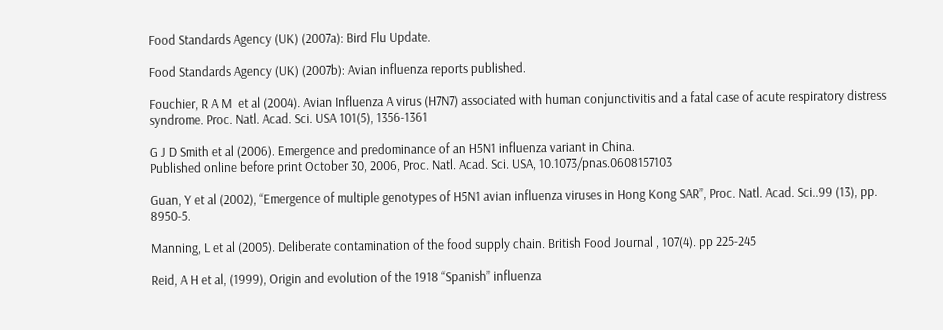Food Standards Agency (UK) (2007a): Bird Flu Update.

Food Standards Agency (UK) (2007b): Avian influenza reports published.

Fouchier, R A M  et al (2004). Avian Influenza A virus (H7N7) associated with human conjunctivitis and a fatal case of acute respiratory distress syndrome. Proc. Natl. Acad. Sci. USA 101(5), 1356-1361

G J D Smith et al (2006). Emergence and predominance of an H5N1 influenza variant in China.
Published online before print October 30, 2006, Proc. Natl. Acad. Sci. USA, 10.1073/pnas.0608157103

Guan, Y et al (2002), “Emergence of multiple genotypes of H5N1 avian influenza viruses in Hong Kong SAR”, Proc. Natl. Acad. Sci..99 (13), pp. 8950-5.

Manning, L et al (2005). Deliberate contamination of the food supply chain. British Food Journal , 107(4). pp 225-245

Reid, A H et al, (1999), Origin and evolution of the 1918 “Spanish” influenza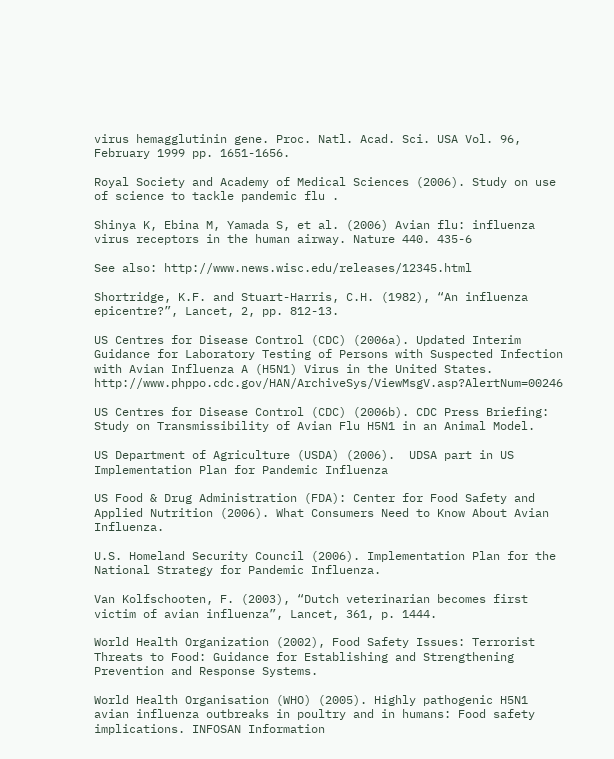virus hemagglutinin gene. Proc. Natl. Acad. Sci. USA Vol. 96, February 1999 pp. 1651-1656.

Royal Society and Academy of Medical Sciences (2006). Study on use of science to tackle pandemic flu .

Shinya K, Ebina M, Yamada S, et al. (2006) Avian flu: influenza virus receptors in the human airway. Nature 440. 435-6

See also: http://www.news.wisc.edu/releases/12345.html

Shortridge, K.F. and Stuart-Harris, C.H. (1982), “An influenza epicentre?”, Lancet, 2, pp. 812-13.

US Centres for Disease Control (CDC) (2006a). Updated Interim Guidance for Laboratory Testing of Persons with Suspected Infection with Avian Influenza A (H5N1) Virus in the United States. http://www.phppo.cdc.gov/HAN/ArchiveSys/ViewMsgV.asp?AlertNum=00246

US Centres for Disease Control (CDC) (2006b). CDC Press Briefing: Study on Transmissibility of Avian Flu H5N1 in an Animal Model.

US Department of Agriculture (USDA) (2006).  UDSA part in US Implementation Plan for Pandemic Influenza

US Food & Drug Administration (FDA): Center for Food Safety and Applied Nutrition (2006). What Consumers Need to Know About Avian Influenza.

U.S. Homeland Security Council (2006). Implementation Plan for the National Strategy for Pandemic Influenza.

Van Kolfschooten, F. (2003), “Dutch veterinarian becomes first victim of avian influenza”, Lancet, 361, p. 1444.

World Health Organization (2002), Food Safety Issues: Terrorist Threats to Food: Guidance for Establishing and Strengthening Prevention and Response Systems.

World Health Organisation (WHO) (2005). Highly pathogenic H5N1 avian influenza outbreaks in poultry and in humans: Food safety implications. INFOSAN Information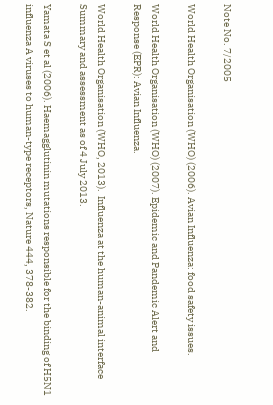Note No. 7/2005

World Health Organisation (WHO) (2006). Avian Influenza: food safety issues.

World Health Organisation (WHO) (2007). Epidemic and Pandemic Alert and Response (EPR): Avian Influenza.

World Health Organisation (WHO, 2013).  Influenza at the human-animal interface Summary and assessment as of 4 July 2013.

Yamata S et al (2006). Haemagglutinin mutations responsible for the binding of H5N1 influenza A viruses to human-type receptors, Nature 444, 378-382.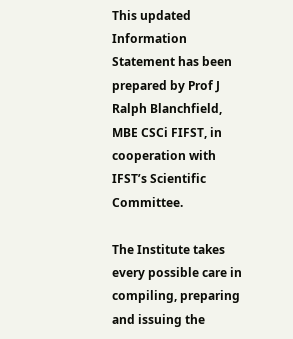This updated Information Statement has been prepared by Prof J Ralph Blanchfield, MBE CSCi FIFST, in cooperation with IFST’s Scientific Committee.

The Institute takes every possible care in compiling, preparing and issuing the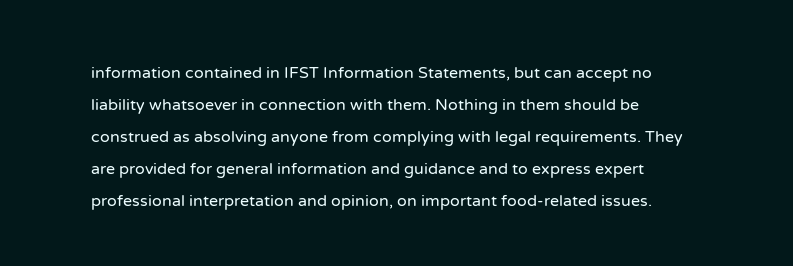information contained in IFST Information Statements, but can accept no liability whatsoever in connection with them. Nothing in them should be construed as absolving anyone from complying with legal requirements. They are provided for general information and guidance and to express expert professional interpretation and opinion, on important food-related issues.